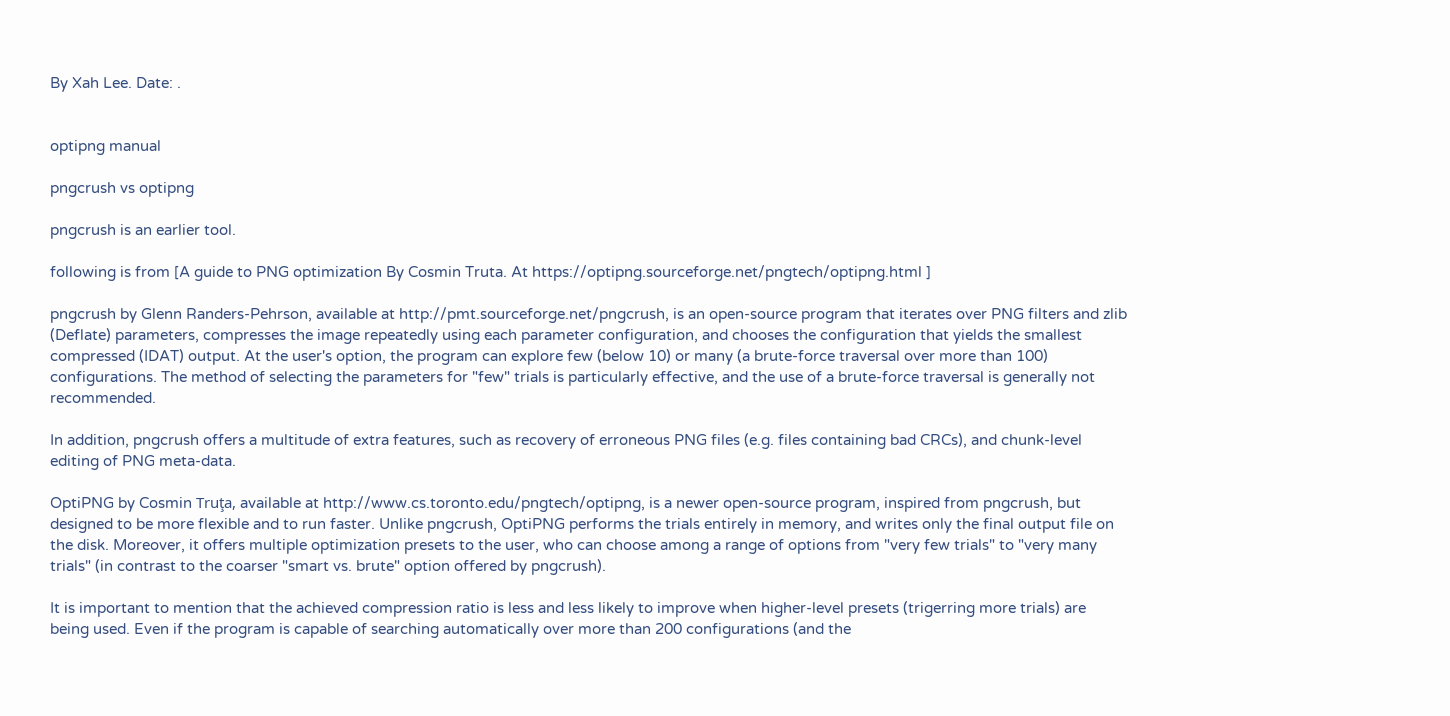By Xah Lee. Date: .


optipng manual

pngcrush vs optipng

pngcrush is an earlier tool.

following is from [A guide to PNG optimization By Cosmin Truta. At https://optipng.sourceforge.net/pngtech/optipng.html ]

pngcrush by Glenn Randers-Pehrson, available at http://pmt.sourceforge.net/pngcrush, is an open-source program that iterates over PNG filters and zlib (Deflate) parameters, compresses the image repeatedly using each parameter configuration, and chooses the configuration that yields the smallest compressed (IDAT) output. At the user's option, the program can explore few (below 10) or many (a brute-force traversal over more than 100) configurations. The method of selecting the parameters for "few" trials is particularly effective, and the use of a brute-force traversal is generally not recommended.

In addition, pngcrush offers a multitude of extra features, such as recovery of erroneous PNG files (e.g. files containing bad CRCs), and chunk-level editing of PNG meta-data.

OptiPNG by Cosmin Truţa, available at http://www.cs.toronto.edu/pngtech/optipng, is a newer open-source program, inspired from pngcrush, but designed to be more flexible and to run faster. Unlike pngcrush, OptiPNG performs the trials entirely in memory, and writes only the final output file on the disk. Moreover, it offers multiple optimization presets to the user, who can choose among a range of options from "very few trials" to "very many trials" (in contrast to the coarser "smart vs. brute" option offered by pngcrush).

It is important to mention that the achieved compression ratio is less and less likely to improve when higher-level presets (trigerring more trials) are being used. Even if the program is capable of searching automatically over more than 200 configurations (and the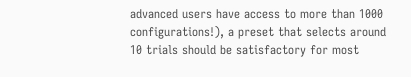advanced users have access to more than 1000 configurations!), a preset that selects around 10 trials should be satisfactory for most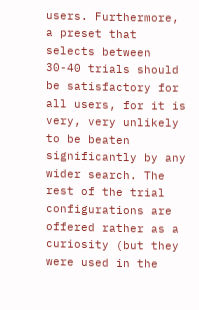users. Furthermore, a preset that selects between 30-40 trials should be satisfactory for all users, for it is very, very unlikely to be beaten significantly by any wider search. The rest of the trial configurations are offered rather as a curiosity (but they were used in the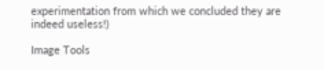experimentation from which we concluded they are indeed useless!)

Image Tools